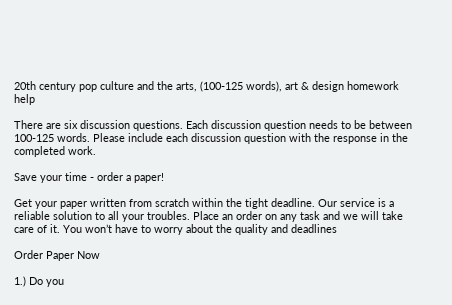20th century pop culture and the arts, (100-125 words), art & design homework help

There are six discussion questions. Each discussion question needs to be between 100-125 words. Please include each discussion question with the response in the completed work.

Save your time - order a paper!

Get your paper written from scratch within the tight deadline. Our service is a reliable solution to all your troubles. Place an order on any task and we will take care of it. You won’t have to worry about the quality and deadlines

Order Paper Now

1.) Do you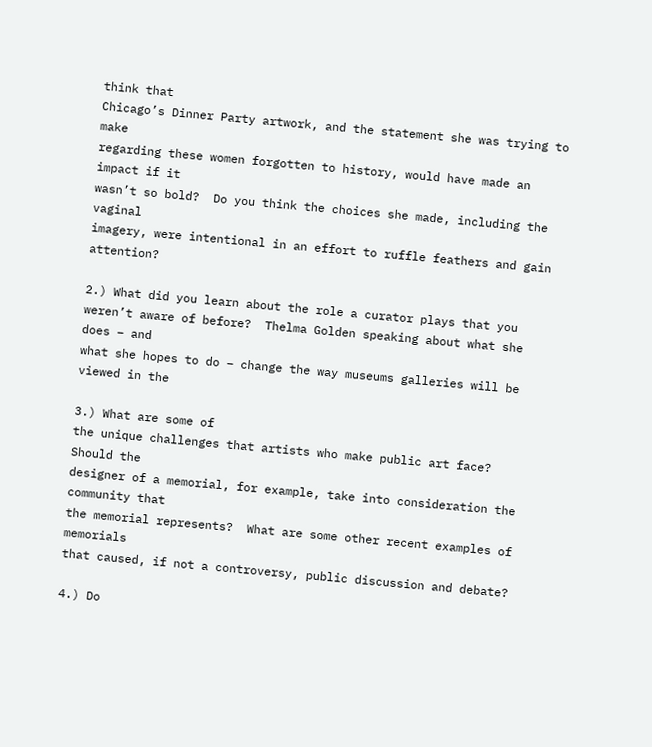think that
Chicago’s Dinner Party artwork, and the statement she was trying to make
regarding these women forgotten to history, would have made an impact if it
wasn’t so bold?  Do you think the choices she made, including the vaginal
imagery, were intentional in an effort to ruffle feathers and gain attention?

2.) What did you learn about the role a curator plays that you
weren’t aware of before?  Thelma Golden speaking about what she does – and
what she hopes to do – change the way museums galleries will be viewed in the

3.) What are some of
the unique challenges that artists who make public art face?  Should the
designer of a memorial, for example, take into consideration the community that
the memorial represents?  What are some other recent examples of memorials
that caused, if not a controversy, public discussion and debate?

4.) Do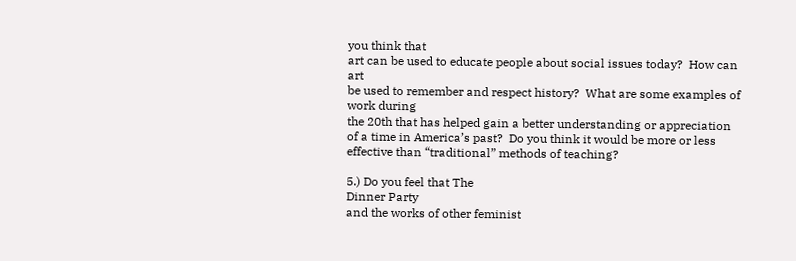you think that
art can be used to educate people about social issues today?  How can art
be used to remember and respect history?  What are some examples of work during
the 20th that has helped gain a better understanding or appreciation
of a time in America’s past?  Do you think it would be more or less
effective than “traditional” methods of teaching?

5.) Do you feel that The
Dinner Party
and the works of other feminist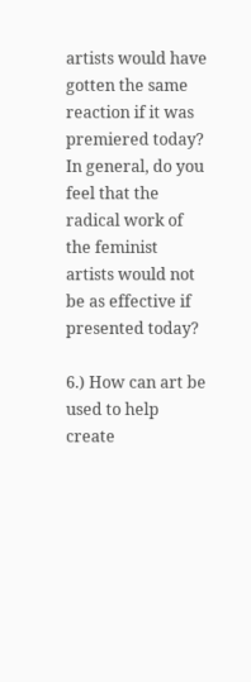artists would have
gotten the same reaction if it was premiered today?  In general, do you
feel that the radical work of the feminist artists would not be as effective if
presented today?

6.) How can art be
used to help create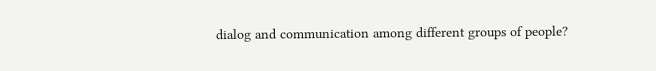dialog and communication among different groups of people?